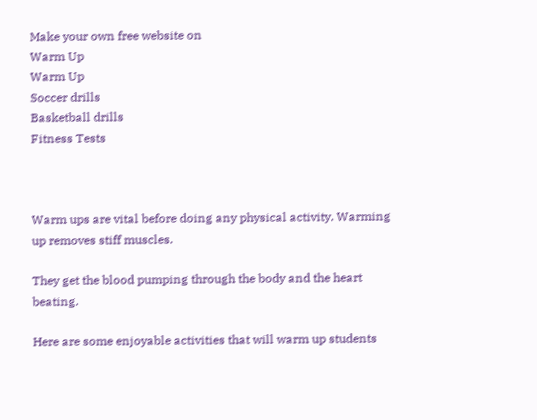Make your own free website on
Warm Up
Warm Up
Soccer drills
Basketball drills
Fitness Tests



Warm ups are vital before doing any physical activity. Warming up removes stiff muscles.

They get the blood pumping through the body and the heart beating.

Here are some enjoyable activities that will warm up students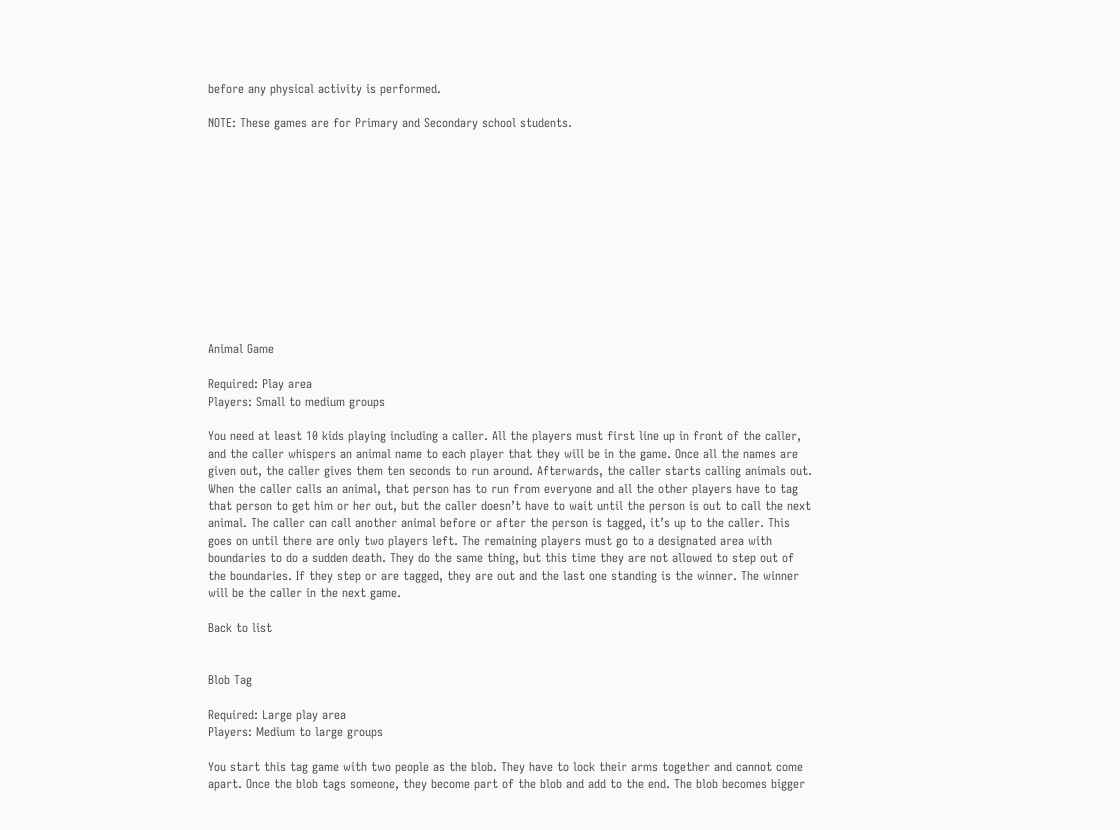before any physical activity is performed.

NOTE: These games are for Primary and Secondary school students.












Animal Game

Required: Play area
Players: Small to medium groups

You need at least 10 kids playing including a caller. All the players must first line up in front of the caller, and the caller whispers an animal name to each player that they will be in the game. Once all the names are given out, the caller gives them ten seconds to run around. Afterwards, the caller starts calling animals out. When the caller calls an animal, that person has to run from everyone and all the other players have to tag that person to get him or her out, but the caller doesn’t have to wait until the person is out to call the next animal. The caller can call another animal before or after the person is tagged, it’s up to the caller. This goes on until there are only two players left. The remaining players must go to a designated area with boundaries to do a sudden death. They do the same thing, but this time they are not allowed to step out of the boundaries. If they step or are tagged, they are out and the last one standing is the winner. The winner will be the caller in the next game.

Back to list


Blob Tag

Required: Large play area
Players: Medium to large groups

You start this tag game with two people as the blob. They have to lock their arms together and cannot come apart. Once the blob tags someone, they become part of the blob and add to the end. The blob becomes bigger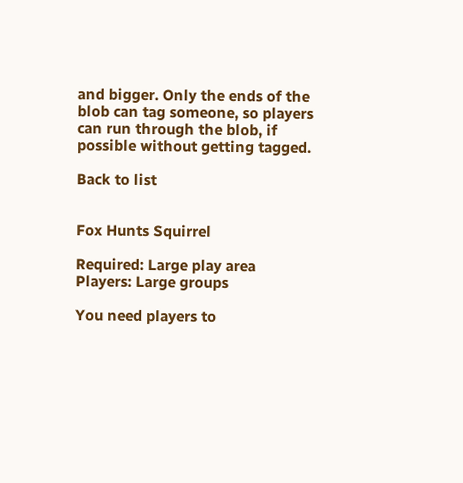and bigger. Only the ends of the blob can tag someone, so players can run through the blob, if possible without getting tagged.

Back to list


Fox Hunts Squirrel

Required: Large play area
Players: Large groups

You need players to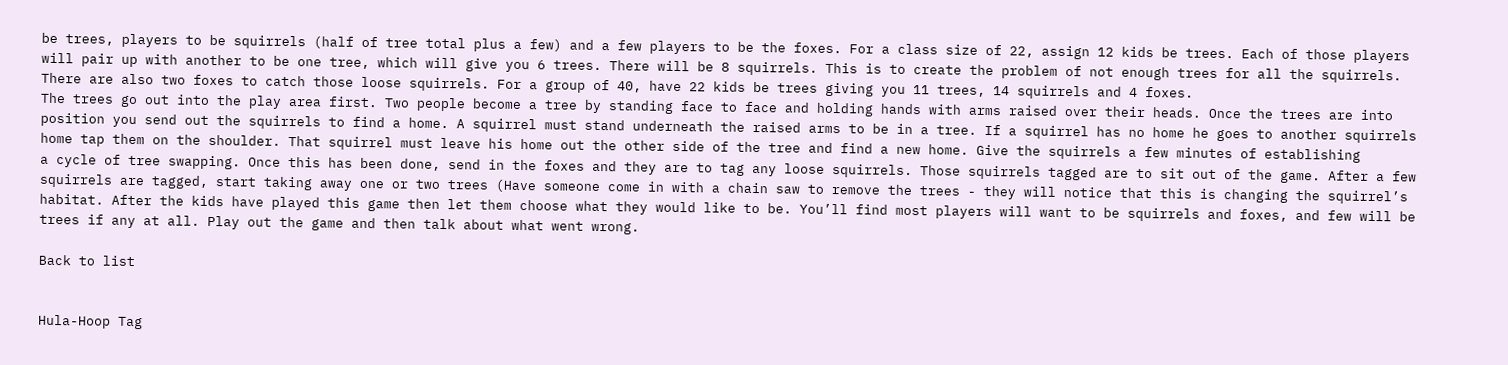be trees, players to be squirrels (half of tree total plus a few) and a few players to be the foxes. For a class size of 22, assign 12 kids be trees. Each of those players will pair up with another to be one tree, which will give you 6 trees. There will be 8 squirrels. This is to create the problem of not enough trees for all the squirrels. There are also two foxes to catch those loose squirrels. For a group of 40, have 22 kids be trees giving you 11 trees, 14 squirrels and 4 foxes.
The trees go out into the play area first. Two people become a tree by standing face to face and holding hands with arms raised over their heads. Once the trees are into position you send out the squirrels to find a home. A squirrel must stand underneath the raised arms to be in a tree. If a squirrel has no home he goes to another squirrels home tap them on the shoulder. That squirrel must leave his home out the other side of the tree and find a new home. Give the squirrels a few minutes of establishing
a cycle of tree swapping. Once this has been done, send in the foxes and they are to tag any loose squirrels. Those squirrels tagged are to sit out of the game. After a few squirrels are tagged, start taking away one or two trees (Have someone come in with a chain saw to remove the trees - they will notice that this is changing the squirrel’s habitat. After the kids have played this game then let them choose what they would like to be. You’ll find most players will want to be squirrels and foxes, and few will be trees if any at all. Play out the game and then talk about what went wrong.

Back to list


Hula-Hoop Tag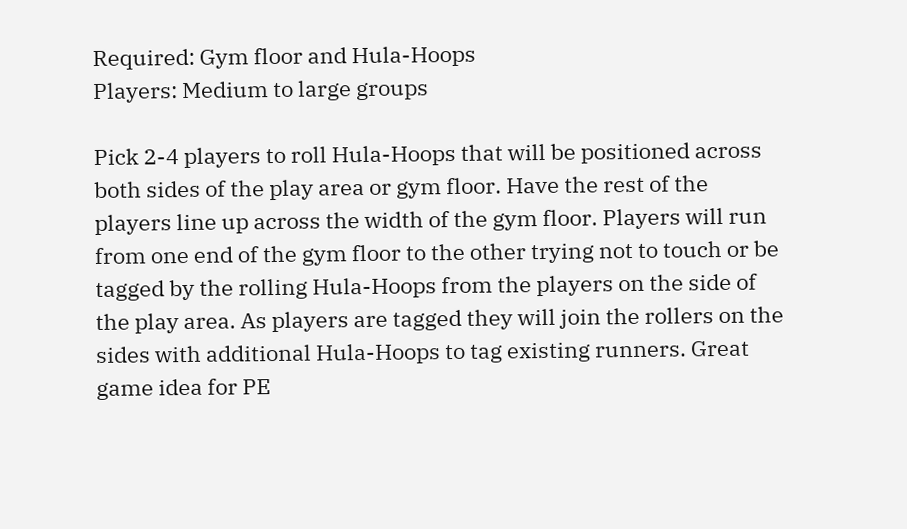Required: Gym floor and Hula-Hoops
Players: Medium to large groups

Pick 2-4 players to roll Hula-Hoops that will be positioned across both sides of the play area or gym floor. Have the rest of the players line up across the width of the gym floor. Players will run from one end of the gym floor to the other trying not to touch or be tagged by the rolling Hula-Hoops from the players on the side of the play area. As players are tagged they will join the rollers on the sides with additional Hula-Hoops to tag existing runners. Great game idea for PE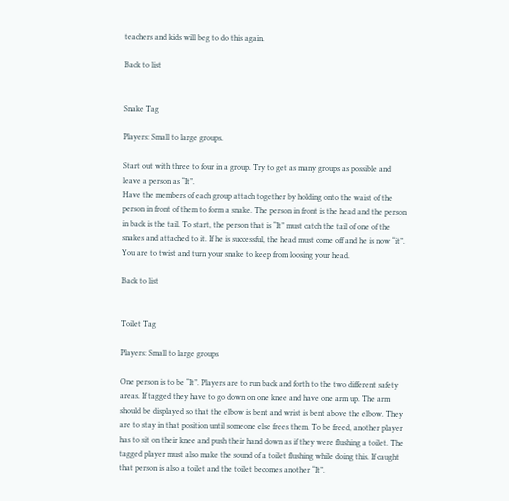teachers and kids will beg to do this again.

Back to list


Snake Tag

Players: Small to large groups.

Start out with three to four in a group. Try to get as many groups as possible and leave a person as “It”.
Have the members of each group attach together by holding onto the waist of the person in front of them to form a snake. The person in front is the head and the person in back is the tail. To start, the person that is “It” must catch the tail of one of the snakes and attached to it. If he is successful, the head must come off and he is now “it”. You are to twist and turn your snake to keep from loosing your head.

Back to list


Toilet Tag

Players: Small to large groups

One person is to be “It”. Players are to run back and forth to the two different safety areas. If tagged they have to go down on one knee and have one arm up. The arm should be displayed so that the elbow is bent and wrist is bent above the elbow. They are to stay in that position until someone else frees them. To be freed, another player has to sit on their knee and push their hand down as if they were flushing a toilet. The tagged player must also make the sound of a toilet flushing while doing this. If caught that person is also a toilet and the toilet becomes another “It”.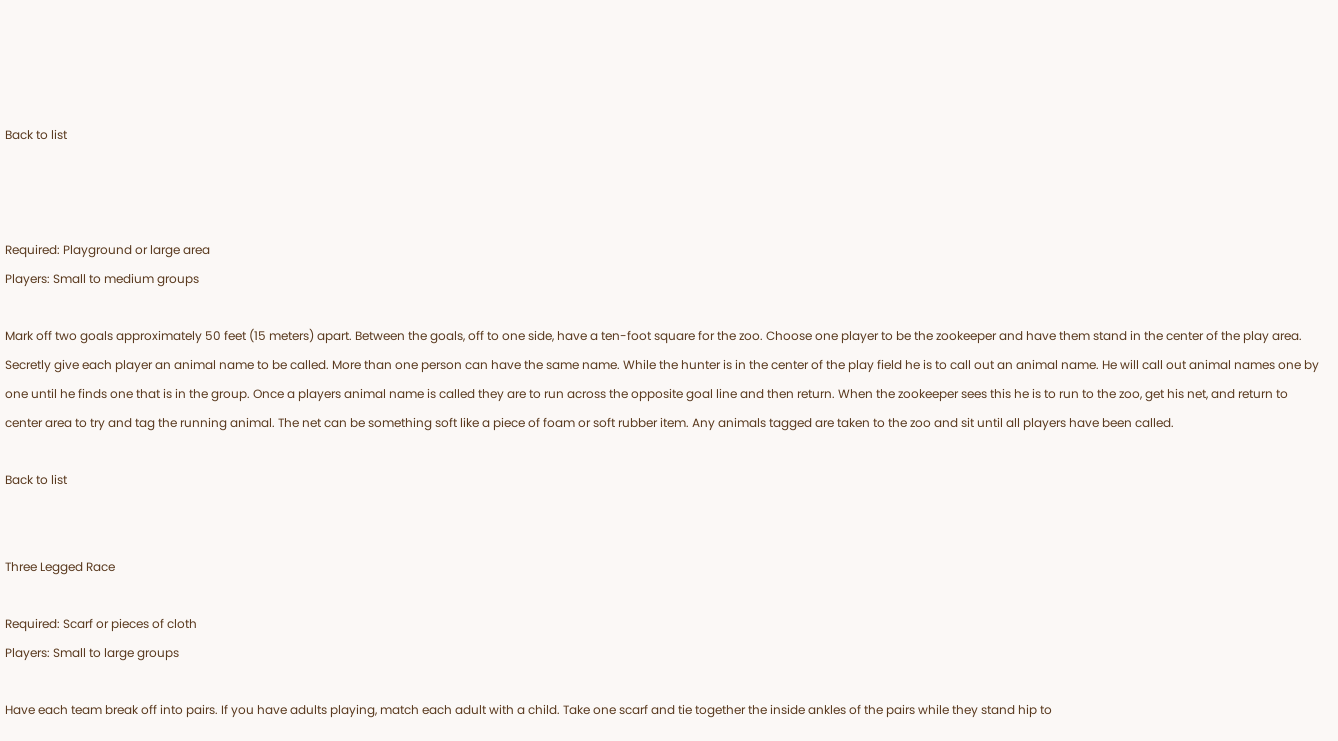Back to list



Required: Playground or large area
Players: Small to medium groups

Mark off two goals approximately 50 feet (15 meters) apart. Between the goals, off to one side, have a ten-foot square for the zoo. Choose one player to be the zookeeper and have them stand in the center of the play area. Secretly give each player an animal name to be called. More than one person can have the same name. While the hunter is in the center of the play field he is to call out an animal name. He will call out animal names one by one until he finds one that is in the group. Once a players animal name is called they are to run across the opposite goal line and then return. When the zookeeper sees this he is to run to the zoo, get his net, and return to center area to try and tag the running animal. The net can be something soft like a piece of foam or soft rubber item. Any animals tagged are taken to the zoo and sit until all players have been called.

Back to list


Three Legged Race

Required: Scarf or pieces of cloth
Players: Small to large groups

Have each team break off into pairs. If you have adults playing, match each adult with a child. Take one scarf and tie together the inside ankles of the pairs while they stand hip to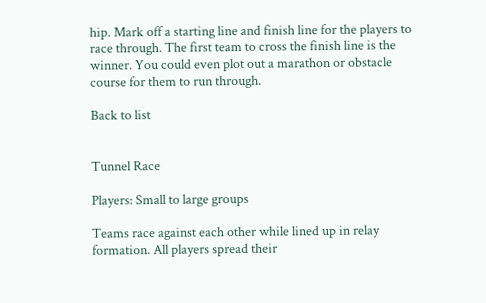hip. Mark off a starting line and finish line for the players to race through. The first team to cross the finish line is the winner. You could even plot out a marathon or obstacle course for them to run through.

Back to list


Tunnel Race

Players: Small to large groups

Teams race against each other while lined up in relay formation. All players spread their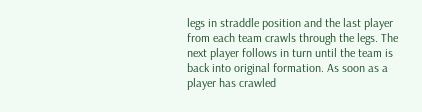legs in straddle position and the last player from each team crawls through the legs. The next player follows in turn until the team is back into original formation. As soon as a player has crawled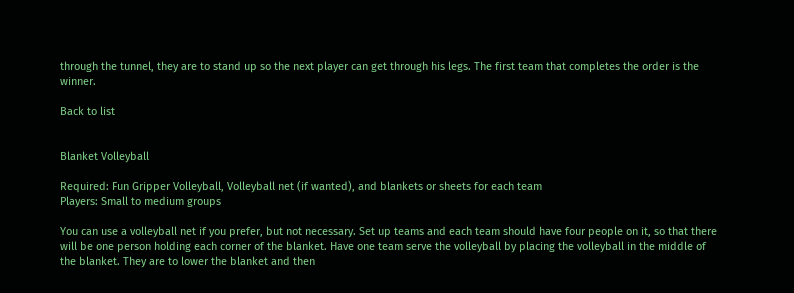through the tunnel, they are to stand up so the next player can get through his legs. The first team that completes the order is the winner.

Back to list


Blanket Volleyball

Required: Fun Gripper Volleyball, Volleyball net (if wanted), and blankets or sheets for each team
Players: Small to medium groups

You can use a volleyball net if you prefer, but not necessary. Set up teams and each team should have four people on it, so that there will be one person holding each corner of the blanket. Have one team serve the volleyball by placing the volleyball in the middle of the blanket. They are to lower the blanket and then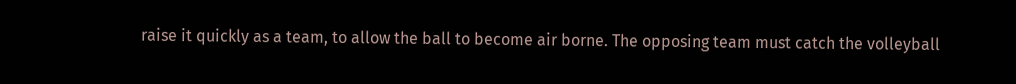raise it quickly as a team, to allow the ball to become air borne. The opposing team must catch the volleyball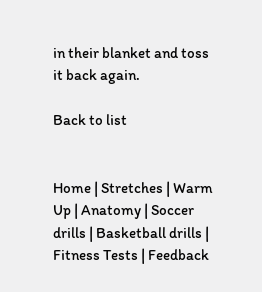in their blanket and toss it back again.

Back to list


Home | Stretches | Warm Up | Anatomy | Soccer drills | Basketball drills | Fitness Tests | Feedback